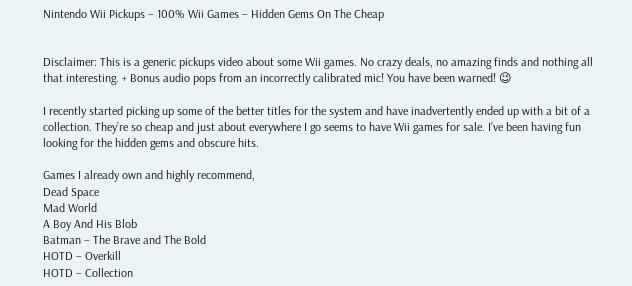Nintendo Wii Pickups – 100% Wii Games – Hidden Gems On The Cheap


Disclaimer: This is a generic pickups video about some Wii games. No crazy deals, no amazing finds and nothing all that interesting. + Bonus audio pops from an incorrectly calibrated mic! You have been warned! 😉

I recently started picking up some of the better titles for the system and have inadvertently ended up with a bit of a collection. They’re so cheap and just about everywhere I go seems to have Wii games for sale. I’ve been having fun looking for the hidden gems and obscure hits.

Games I already own and highly recommend,
Dead Space
Mad World
A Boy And His Blob
Batman – The Brave and The Bold
HOTD – Overkill
HOTD – Collection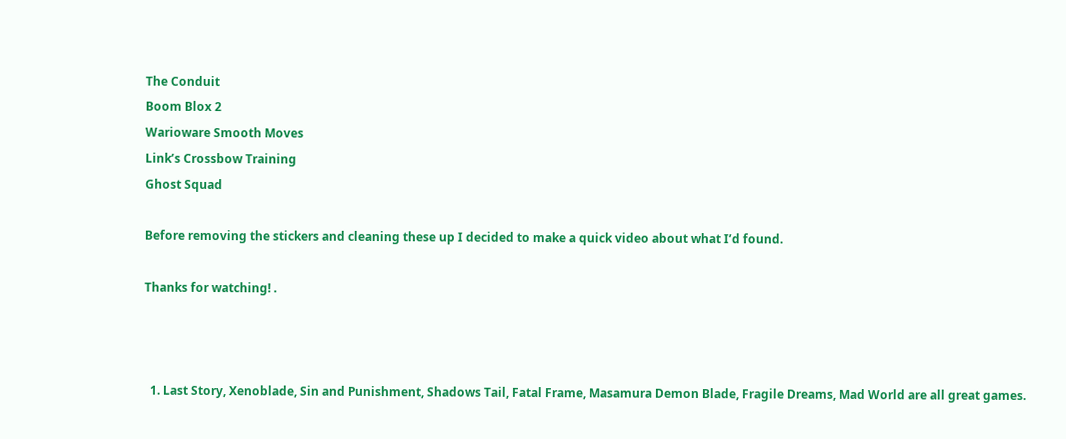The Conduit
Boom Blox 2
Warioware Smooth Moves
Link’s Crossbow Training
Ghost Squad

Before removing the stickers and cleaning these up I decided to make a quick video about what I’d found.

Thanks for watching! .



  1. Last Story, Xenoblade, Sin and Punishment, Shadows Tail, Fatal Frame, Masamura Demon Blade, Fragile Dreams, Mad World are all great games.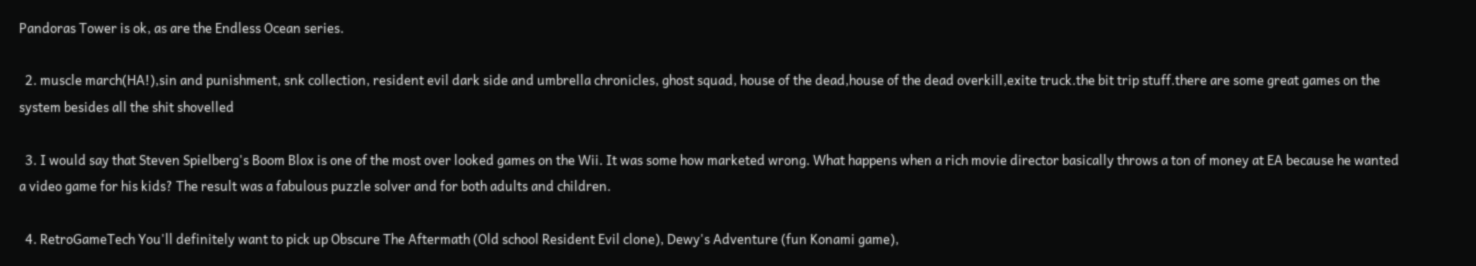Pandoras Tower is ok, as are the Endless Ocean series.

  2. muscle march(HA!),sin and punishment, snk collection, resident evil dark side and umbrella chronicles, ghost squad, house of the dead,house of the dead overkill,exite truck.the bit trip stuff.there are some great games on the system besides all the shit shovelled

  3. I would say that Steven Spielberg's Boom Blox is one of the most over looked games on the Wii. It was some how marketed wrong. What happens when a rich movie director basically throws a ton of money at EA because he wanted a video game for his kids? The result was a fabulous puzzle solver and for both adults and children.

  4. RetroGameTech You'll definitely want to pick up Obscure The Aftermath (Old school Resident Evil clone), Dewy's Adventure (fun Konami game),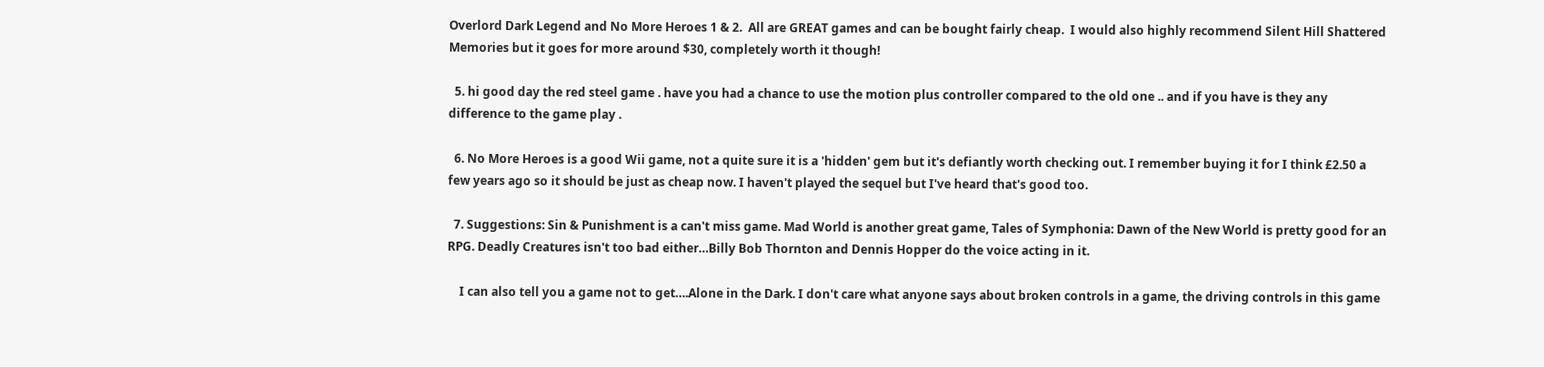Overlord Dark Legend and No More Heroes 1 & 2.  All are GREAT games and can be bought fairly cheap.  I would also highly recommend Silent Hill Shattered Memories but it goes for more around $30, completely worth it though!

  5. hi good day the red steel game . have you had a chance to use the motion plus controller compared to the old one .. and if you have is they any difference to the game play .

  6. No More Heroes is a good Wii game, not a quite sure it is a 'hidden' gem but it's defiantly worth checking out. I remember buying it for I think £2.50 a few years ago so it should be just as cheap now. I haven't played the sequel but I've heard that's good too.

  7. Suggestions: Sin & Punishment is a can't miss game. Mad World is another great game, Tales of Symphonia: Dawn of the New World is pretty good for an RPG. Deadly Creatures isn't too bad either…Billy Bob Thornton and Dennis Hopper do the voice acting in it.

    I can also tell you a game not to get….Alone in the Dark. I don't care what anyone says about broken controls in a game, the driving controls in this game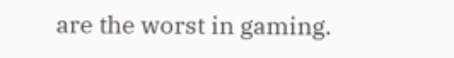are the worst in gaming.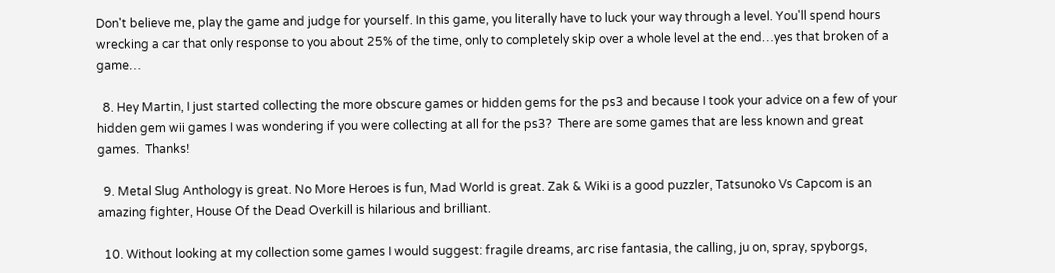Don't believe me, play the game and judge for yourself. In this game, you literally have to luck your way through a level. You'll spend hours wrecking a car that only response to you about 25% of the time, only to completely skip over a whole level at the end…yes that broken of a game…

  8. Hey Martin, I just started collecting the more obscure games or hidden gems for the ps3 and because I took your advice on a few of your hidden gem wii games I was wondering if you were collecting at all for the ps3?  There are some games that are less known and great games.  Thanks!

  9. Metal Slug Anthology is great. No More Heroes is fun, Mad World is great. Zak & Wiki is a good puzzler, Tatsunoko Vs Capcom is an amazing fighter, House Of the Dead Overkill is hilarious and brilliant.

  10. Without looking at my collection some games I would suggest: fragile dreams, arc rise fantasia, the calling, ju on, spray, spyborgs,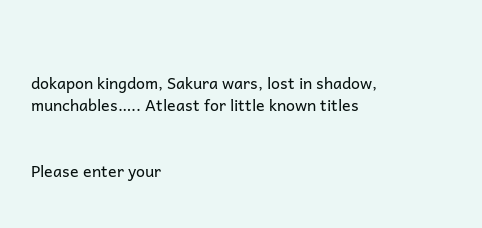dokapon kingdom, Sakura wars, lost in shadow, munchables….. Atleast for little known titles


Please enter your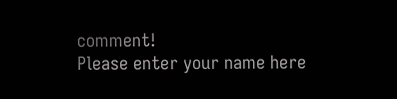comment!
Please enter your name here